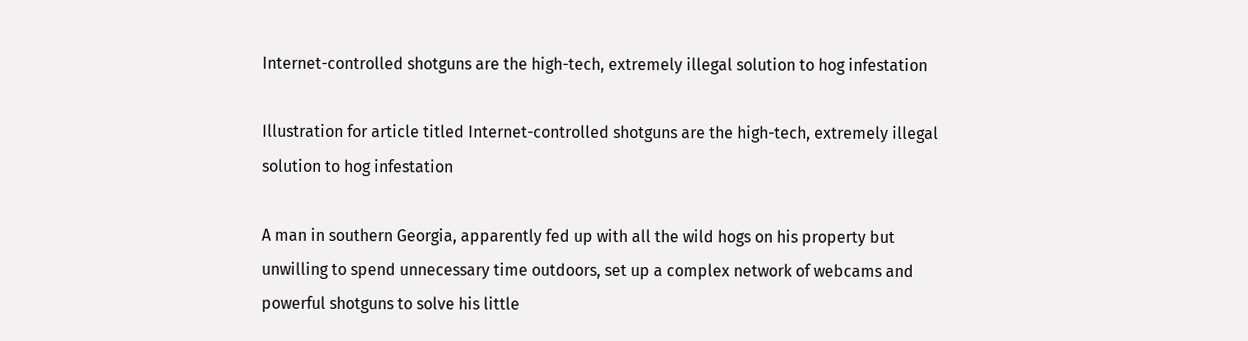Internet-controlled shotguns are the high-tech, extremely illegal solution to hog infestation

Illustration for article titled Internet-controlled shotguns are the high-tech, extremely illegal solution to hog infestation

A man in southern Georgia, apparently fed up with all the wild hogs on his property but unwilling to spend unnecessary time outdoors, set up a complex network of webcams and powerful shotguns to solve his little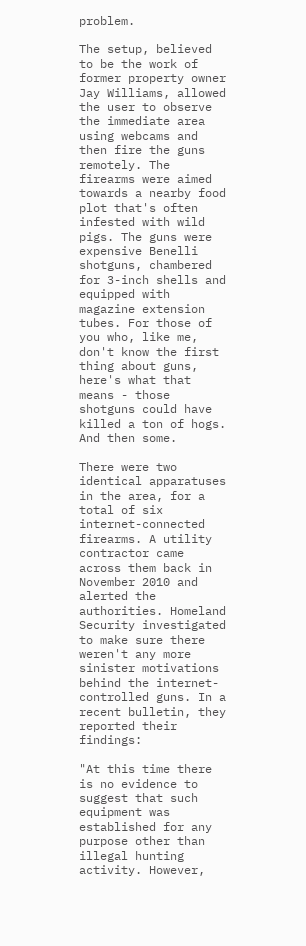problem.

The setup, believed to be the work of former property owner Jay Williams, allowed the user to observe the immediate area using webcams and then fire the guns remotely. The firearms were aimed towards a nearby food plot that's often infested with wild pigs. The guns were expensive Benelli shotguns, chambered for 3-inch shells and equipped with magazine extension tubes. For those of you who, like me, don't know the first thing about guns, here's what that means - those shotguns could have killed a ton of hogs. And then some.

There were two identical apparatuses in the area, for a total of six internet-connected firearms. A utility contractor came across them back in November 2010 and alerted the authorities. Homeland Security investigated to make sure there weren't any more sinister motivations behind the internet-controlled guns. In a recent bulletin, they reported their findings:

"At this time there is no evidence to suggest that such equipment was established for any purpose other than illegal hunting activity. However,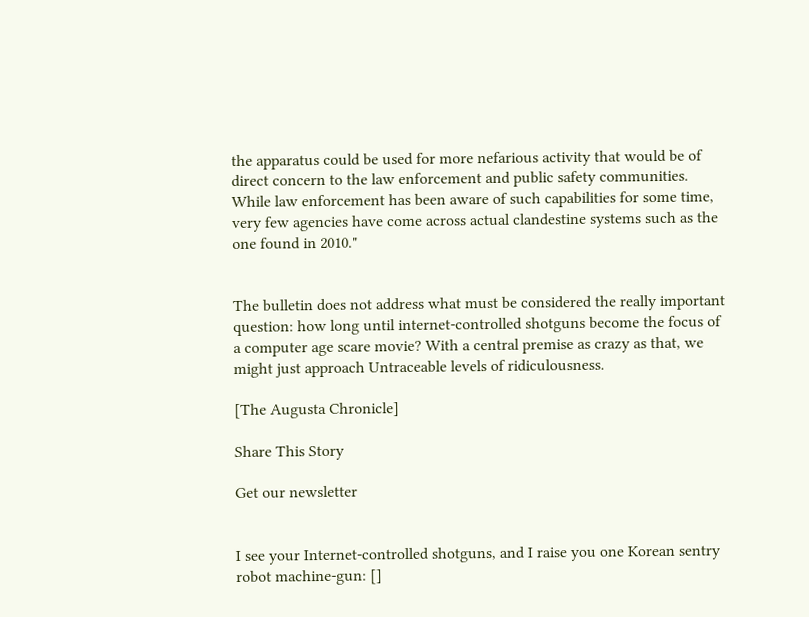the apparatus could be used for more nefarious activity that would be of direct concern to the law enforcement and public safety communities. While law enforcement has been aware of such capabilities for some time, very few agencies have come across actual clandestine systems such as the one found in 2010."


The bulletin does not address what must be considered the really important question: how long until internet-controlled shotguns become the focus of a computer age scare movie? With a central premise as crazy as that, we might just approach Untraceable levels of ridiculousness.

[The Augusta Chronicle]

Share This Story

Get our newsletter


I see your Internet-controlled shotguns, and I raise you one Korean sentry robot machine-gun: []